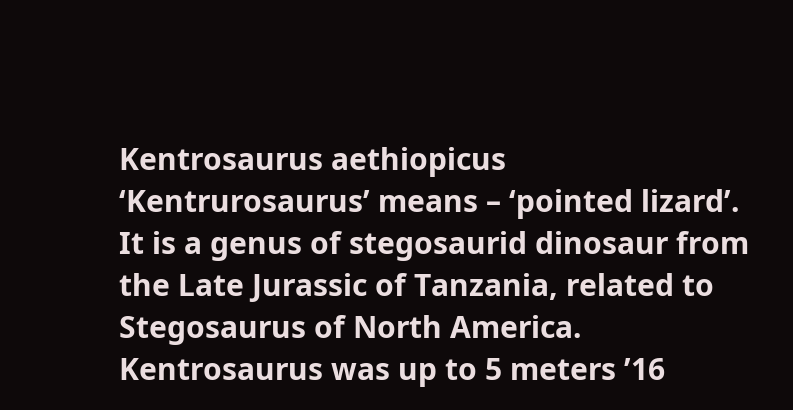Kentrosaurus aethiopicus ‘Kentrurosaurus’ means – ‘pointed lizard’. It is a genus of stegosaurid dinosaur from the Late Jurassic of Tanzania, related to Stegosaurus of North America. Kentrosaurus was up to 5 meters ’16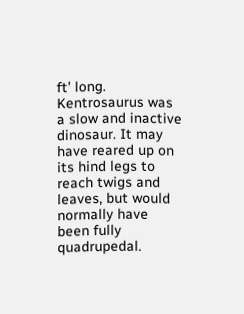ft’ long. Kentrosaurus was a slow and inactive dinosaur. It may have reared up on its hind legs to reach twigs and leaves, but would normally have been fully quadrupedal.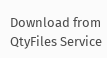Download from QtyFiles Service